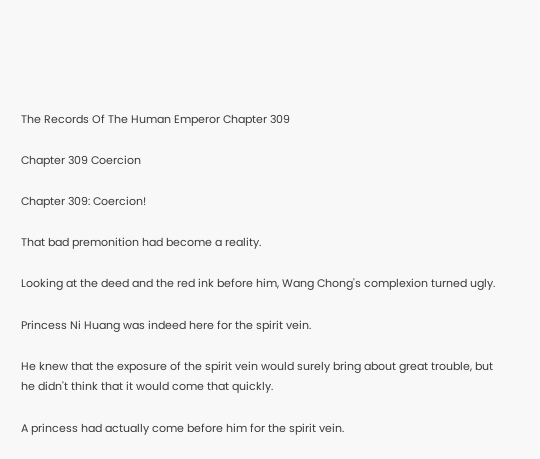The Records Of The Human Emperor Chapter 309

Chapter 309 Coercion

Chapter 309: Coercion!

That bad premonition had become a reality.

Looking at the deed and the red ink before him, Wang Chong's complexion turned ugly.

Princess Ni Huang was indeed here for the spirit vein.

He knew that the exposure of the spirit vein would surely bring about great trouble, but he didn't think that it would come that quickly.

A princess had actually come before him for the spirit vein.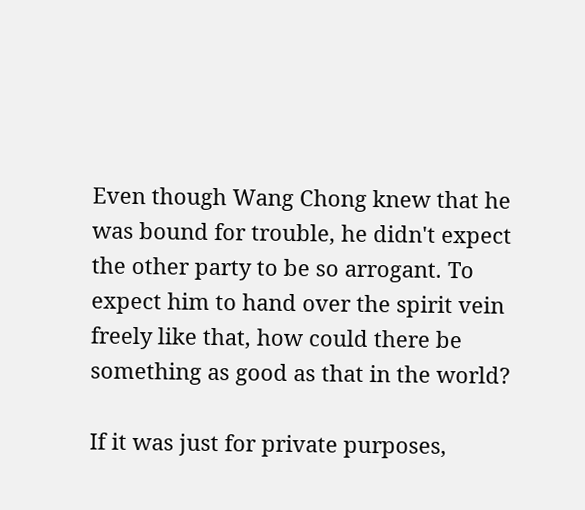Even though Wang Chong knew that he was bound for trouble, he didn't expect the other party to be so arrogant. To expect him to hand over the spirit vein freely like that, how could there be something as good as that in the world?

If it was just for private purposes,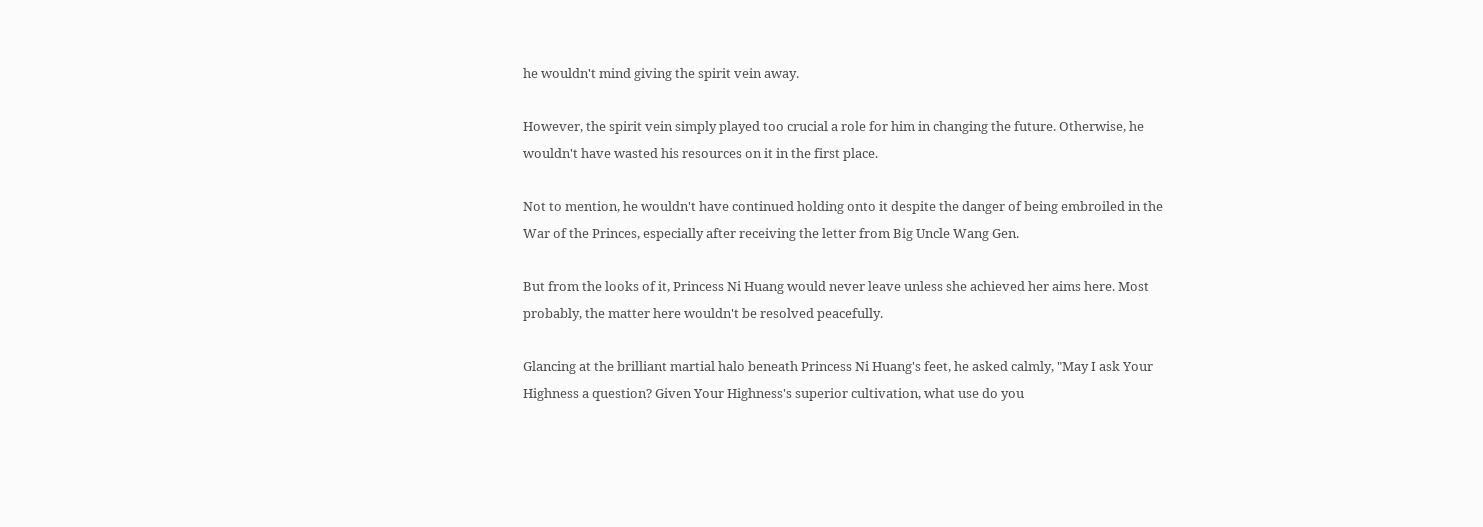he wouldn't mind giving the spirit vein away.

However, the spirit vein simply played too crucial a role for him in changing the future. Otherwise, he wouldn't have wasted his resources on it in the first place.

Not to mention, he wouldn't have continued holding onto it despite the danger of being embroiled in the War of the Princes, especially after receiving the letter from Big Uncle Wang Gen.

But from the looks of it, Princess Ni Huang would never leave unless she achieved her aims here. Most probably, the matter here wouldn't be resolved peacefully.

Glancing at the brilliant martial halo beneath Princess Ni Huang's feet, he asked calmly, "May I ask Your Highness a question? Given Your Highness's superior cultivation, what use do you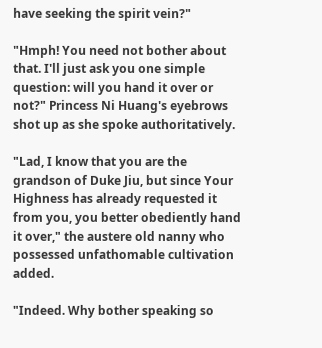have seeking the spirit vein?"

"Hmph! You need not bother about that. I'll just ask you one simple question: will you hand it over or not?" Princess Ni Huang's eyebrows shot up as she spoke authoritatively.

"Lad, I know that you are the grandson of Duke Jiu, but since Your Highness has already requested it from you, you better obediently hand it over," the austere old nanny who possessed unfathomable cultivation added.

"Indeed. Why bother speaking so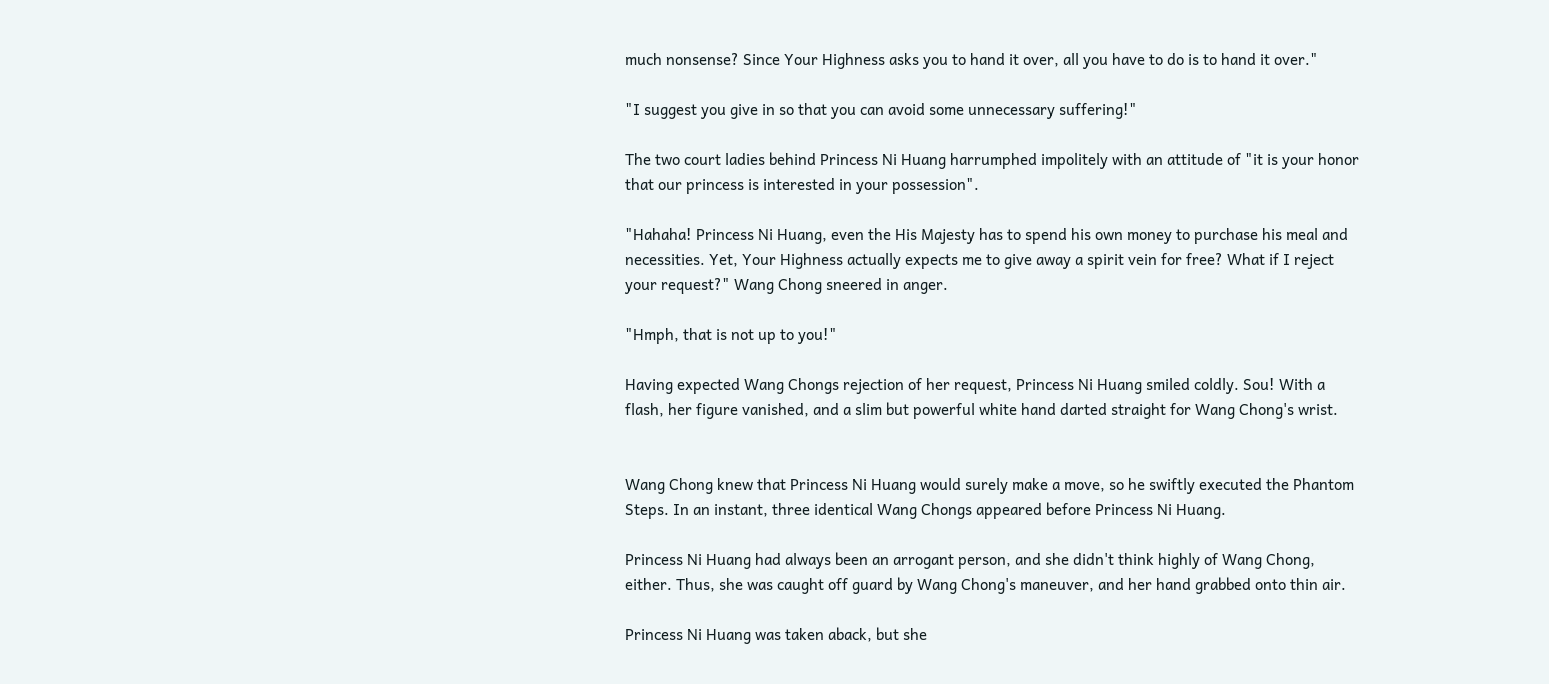much nonsense? Since Your Highness asks you to hand it over, all you have to do is to hand it over."

"I suggest you give in so that you can avoid some unnecessary suffering!"

The two court ladies behind Princess Ni Huang harrumphed impolitely with an attitude of "it is your honor that our princess is interested in your possession".

"Hahaha! Princess Ni Huang, even the His Majesty has to spend his own money to purchase his meal and necessities. Yet, Your Highness actually expects me to give away a spirit vein for free? What if I reject your request?" Wang Chong sneered in anger.

"Hmph, that is not up to you!"

Having expected Wang Chongs rejection of her request, Princess Ni Huang smiled coldly. Sou! With a flash, her figure vanished, and a slim but powerful white hand darted straight for Wang Chong's wrist.


Wang Chong knew that Princess Ni Huang would surely make a move, so he swiftly executed the Phantom Steps. In an instant, three identical Wang Chongs appeared before Princess Ni Huang.

Princess Ni Huang had always been an arrogant person, and she didn't think highly of Wang Chong, either. Thus, she was caught off guard by Wang Chong's maneuver, and her hand grabbed onto thin air.

Princess Ni Huang was taken aback, but she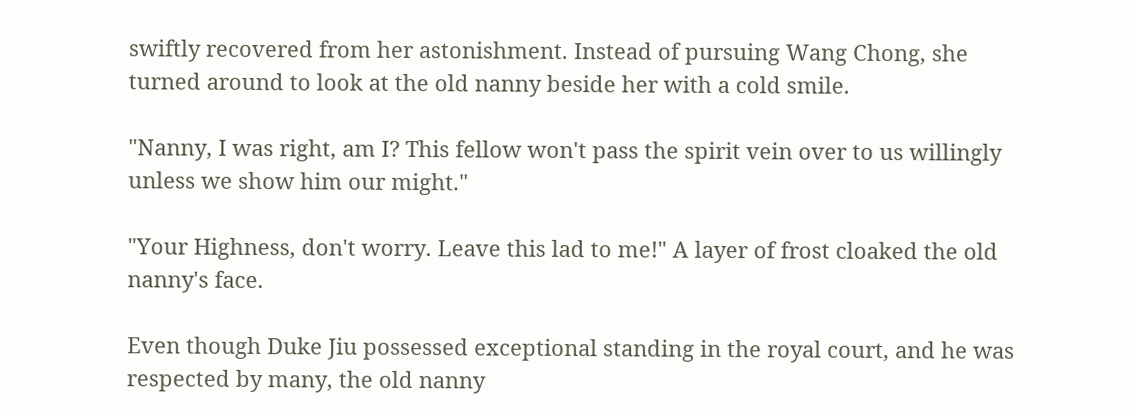swiftly recovered from her astonishment. Instead of pursuing Wang Chong, she turned around to look at the old nanny beside her with a cold smile.

"Nanny, I was right, am I? This fellow won't pass the spirit vein over to us willingly unless we show him our might."

"Your Highness, don't worry. Leave this lad to me!" A layer of frost cloaked the old nanny's face.

Even though Duke Jiu possessed exceptional standing in the royal court, and he was respected by many, the old nanny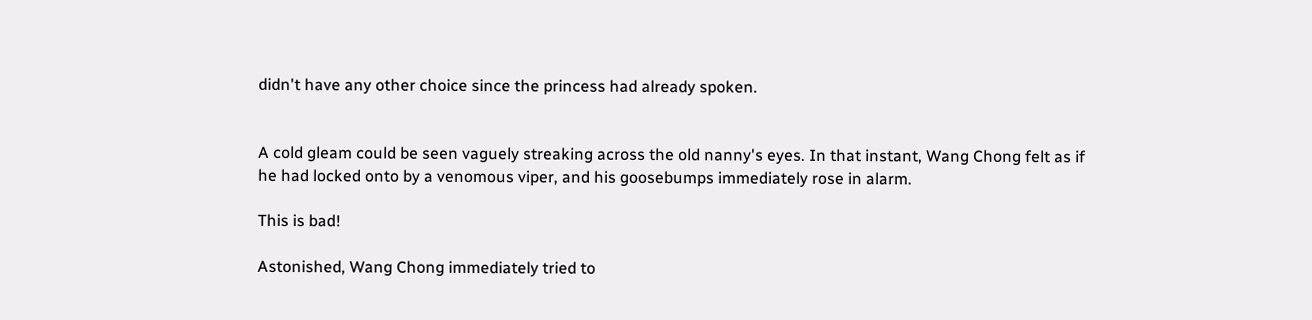didn't have any other choice since the princess had already spoken.


A cold gleam could be seen vaguely streaking across the old nanny's eyes. In that instant, Wang Chong felt as if he had locked onto by a venomous viper, and his goosebumps immediately rose in alarm.

This is bad!

Astonished, Wang Chong immediately tried to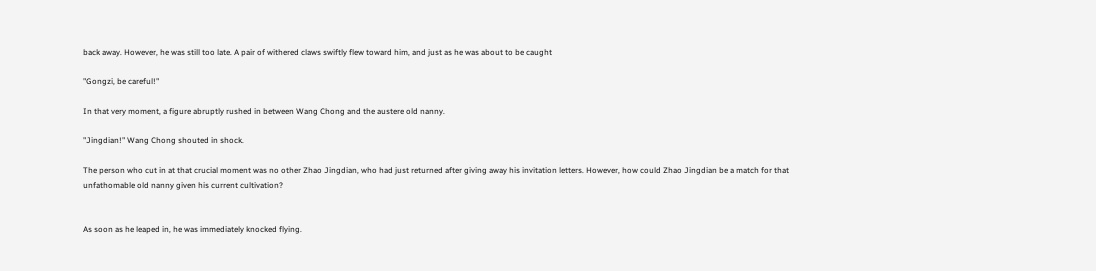back away. However, he was still too late. A pair of withered claws swiftly flew toward him, and just as he was about to be caught

"Gongzi, be careful!"

In that very moment, a figure abruptly rushed in between Wang Chong and the austere old nanny.

"Jingdian!" Wang Chong shouted in shock.

The person who cut in at that crucial moment was no other Zhao Jingdian, who had just returned after giving away his invitation letters. However, how could Zhao Jingdian be a match for that unfathomable old nanny given his current cultivation?


As soon as he leaped in, he was immediately knocked flying.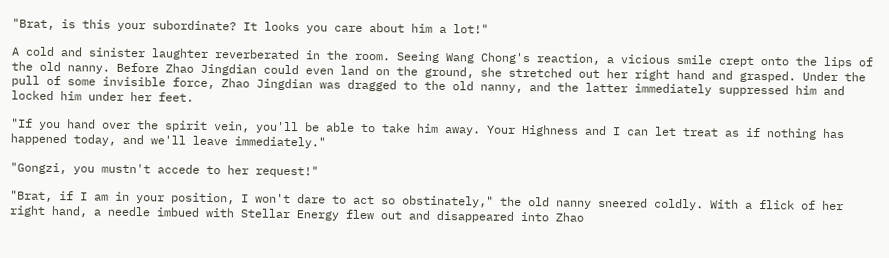"Brat, is this your subordinate? It looks you care about him a lot!"

A cold and sinister laughter reverberated in the room. Seeing Wang Chong's reaction, a vicious smile crept onto the lips of the old nanny. Before Zhao Jingdian could even land on the ground, she stretched out her right hand and grasped. Under the pull of some invisible force, Zhao Jingdian was dragged to the old nanny, and the latter immediately suppressed him and locked him under her feet.

"If you hand over the spirit vein, you'll be able to take him away. Your Highness and I can let treat as if nothing has happened today, and we'll leave immediately."

"Gongzi, you mustn't accede to her request!"

"Brat, if I am in your position, I won't dare to act so obstinately," the old nanny sneered coldly. With a flick of her right hand, a needle imbued with Stellar Energy flew out and disappeared into Zhao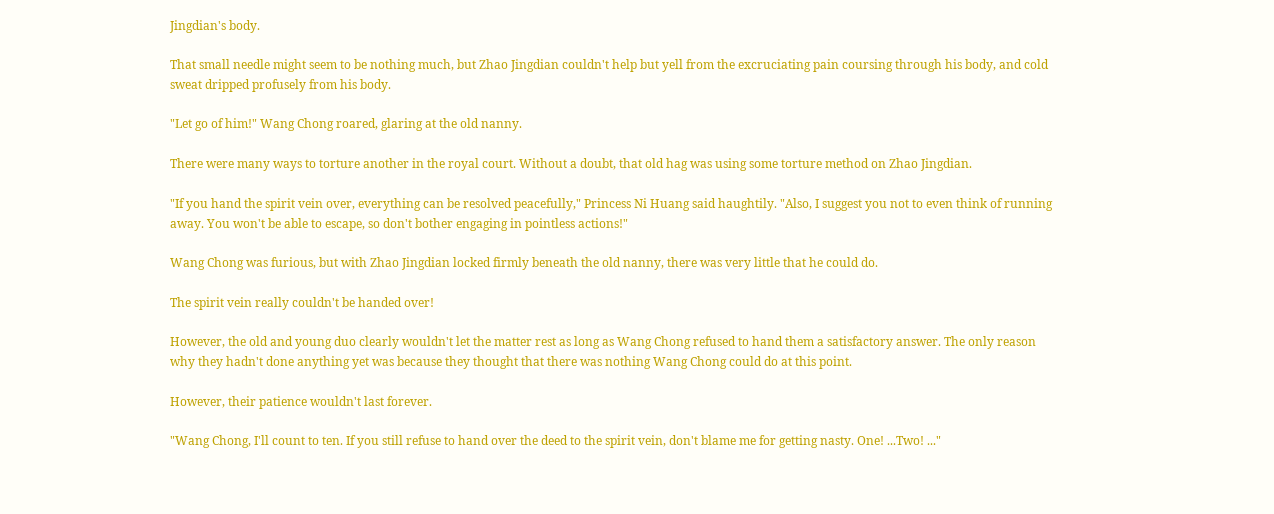Jingdian's body.

That small needle might seem to be nothing much, but Zhao Jingdian couldn't help but yell from the excruciating pain coursing through his body, and cold sweat dripped profusely from his body.

"Let go of him!" Wang Chong roared, glaring at the old nanny.

There were many ways to torture another in the royal court. Without a doubt, that old hag was using some torture method on Zhao Jingdian.

"If you hand the spirit vein over, everything can be resolved peacefully," Princess Ni Huang said haughtily. "Also, I suggest you not to even think of running away. You won't be able to escape, so don't bother engaging in pointless actions!"

Wang Chong was furious, but with Zhao Jingdian locked firmly beneath the old nanny, there was very little that he could do.

The spirit vein really couldn't be handed over!

However, the old and young duo clearly wouldn't let the matter rest as long as Wang Chong refused to hand them a satisfactory answer. The only reason why they hadn't done anything yet was because they thought that there was nothing Wang Chong could do at this point.

However, their patience wouldn't last forever.

"Wang Chong, I'll count to ten. If you still refuse to hand over the deed to the spirit vein, don't blame me for getting nasty. One! ...Two! ..."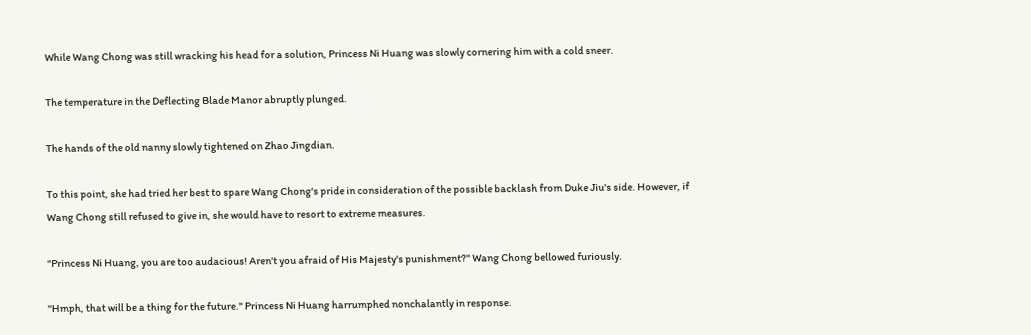While Wang Chong was still wracking his head for a solution, Princess Ni Huang was slowly cornering him with a cold sneer.

The temperature in the Deflecting Blade Manor abruptly plunged.

The hands of the old nanny slowly tightened on Zhao Jingdian.

To this point, she had tried her best to spare Wang Chong's pride in consideration of the possible backlash from Duke Jiu's side. However, if Wang Chong still refused to give in, she would have to resort to extreme measures.

"Princess Ni Huang, you are too audacious! Aren't you afraid of His Majesty's punishment?" Wang Chong bellowed furiously.

"Hmph, that will be a thing for the future." Princess Ni Huang harrumphed nonchalantly in response.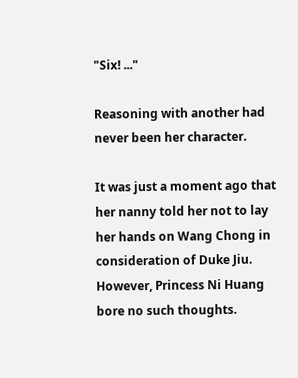"Six! ..."

Reasoning with another had never been her character.

It was just a moment ago that her nanny told her not to lay her hands on Wang Chong in consideration of Duke Jiu. However, Princess Ni Huang bore no such thoughts.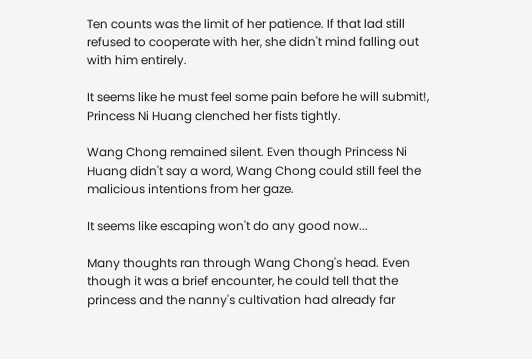Ten counts was the limit of her patience. If that lad still refused to cooperate with her, she didn't mind falling out with him entirely.

It seems like he must feel some pain before he will submit!, Princess Ni Huang clenched her fists tightly.

Wang Chong remained silent. Even though Princess Ni Huang didn't say a word, Wang Chong could still feel the malicious intentions from her gaze.

It seems like escaping won't do any good now...

Many thoughts ran through Wang Chong's head. Even though it was a brief encounter, he could tell that the princess and the nanny's cultivation had already far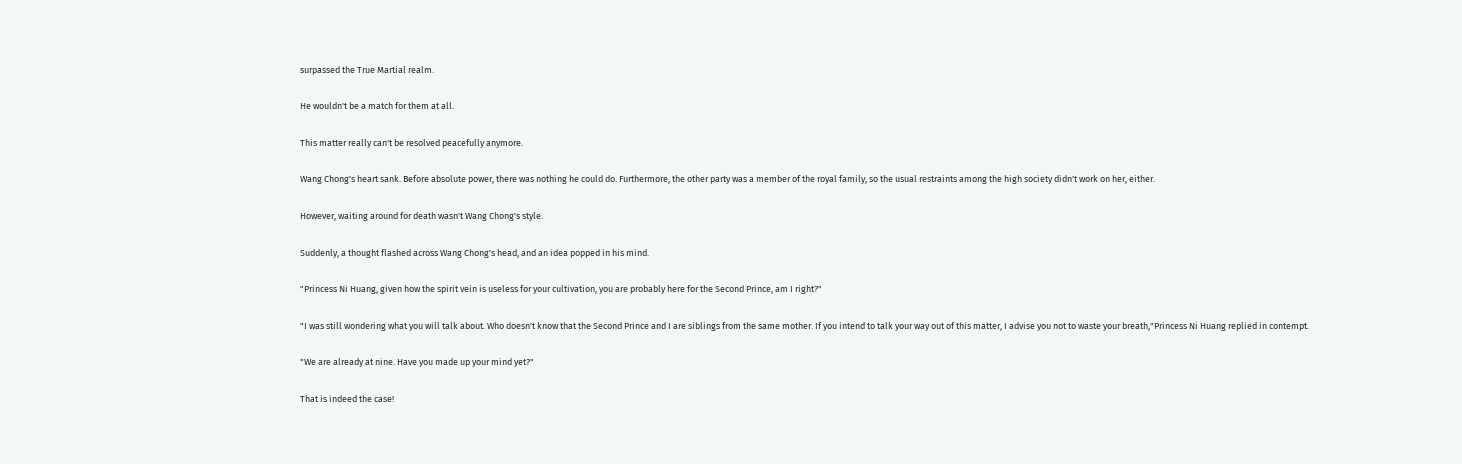surpassed the True Martial realm.

He wouldn't be a match for them at all.

This matter really can't be resolved peacefully anymore.

Wang Chong's heart sank. Before absolute power, there was nothing he could do. Furthermore, the other party was a member of the royal family, so the usual restraints among the high society didn't work on her, either.

However, waiting around for death wasn't Wang Chong's style.

Suddenly, a thought flashed across Wang Chong's head, and an idea popped in his mind.

"Princess Ni Huang, given how the spirit vein is useless for your cultivation, you are probably here for the Second Prince, am I right?"

"I was still wondering what you will talk about. Who doesn't know that the Second Prince and I are siblings from the same mother. If you intend to talk your way out of this matter, I advise you not to waste your breath,"Princess Ni Huang replied in contempt.

"We are already at nine. Have you made up your mind yet?"

That is indeed the case!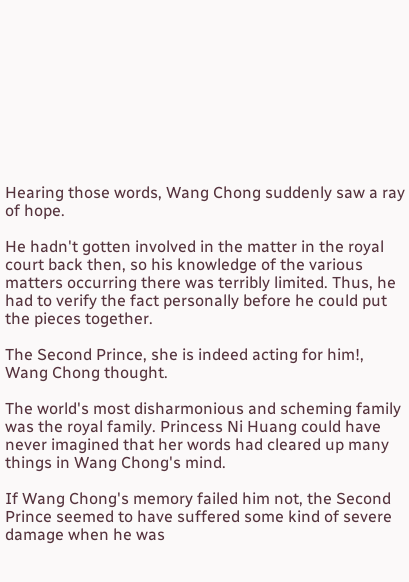Hearing those words, Wang Chong suddenly saw a ray of hope.

He hadn't gotten involved in the matter in the royal court back then, so his knowledge of the various matters occurring there was terribly limited. Thus, he had to verify the fact personally before he could put the pieces together.

The Second Prince, she is indeed acting for him!, Wang Chong thought.

The world's most disharmonious and scheming family was the royal family. Princess Ni Huang could have never imagined that her words had cleared up many things in Wang Chong's mind.

If Wang Chong's memory failed him not, the Second Prince seemed to have suffered some kind of severe damage when he was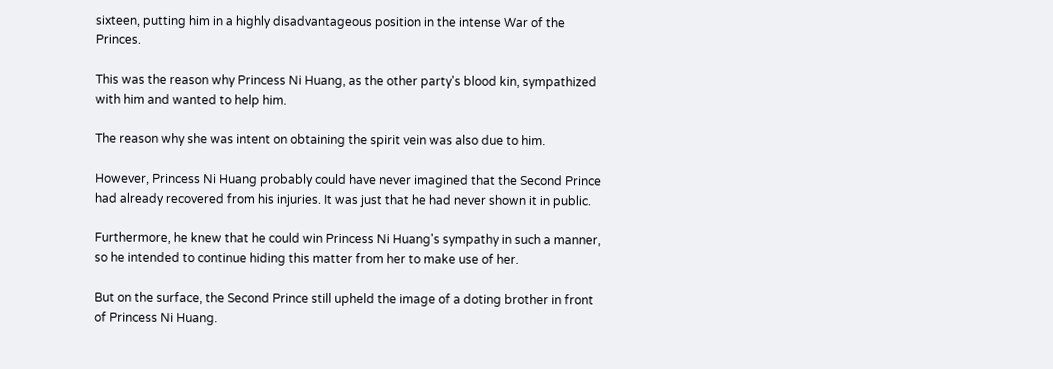sixteen, putting him in a highly disadvantageous position in the intense War of the Princes.

This was the reason why Princess Ni Huang, as the other party's blood kin, sympathized with him and wanted to help him.

The reason why she was intent on obtaining the spirit vein was also due to him.

However, Princess Ni Huang probably could have never imagined that the Second Prince had already recovered from his injuries. It was just that he had never shown it in public.

Furthermore, he knew that he could win Princess Ni Huang's sympathy in such a manner, so he intended to continue hiding this matter from her to make use of her.

But on the surface, the Second Prince still upheld the image of a doting brother in front of Princess Ni Huang.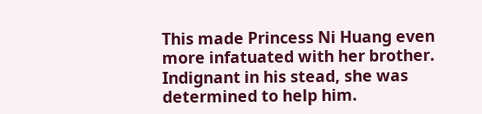This made Princess Ni Huang even more infatuated with her brother. Indignant in his stead, she was determined to help him.